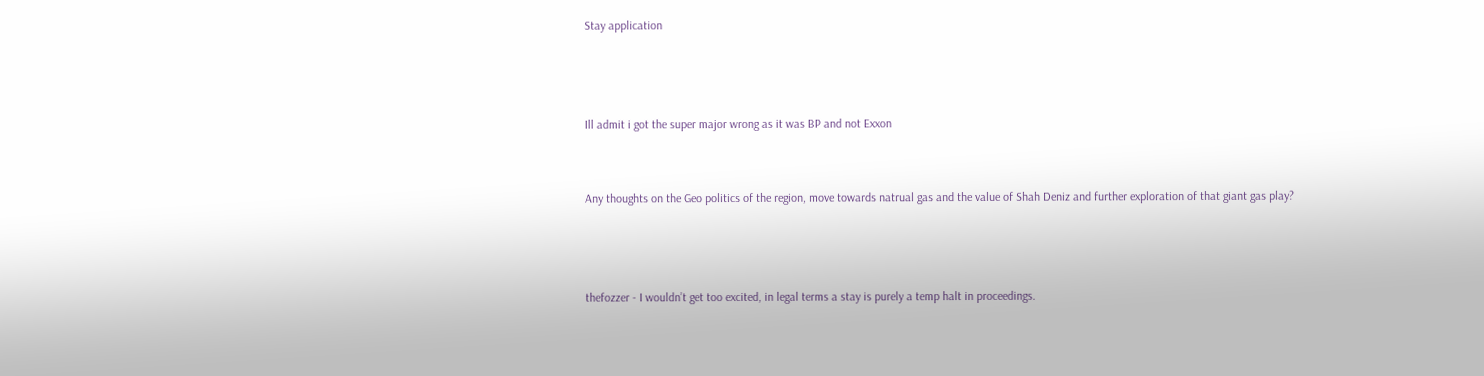Stay application



Ill admit i got the super major wrong as it was BP and not Exxon


Any thoughts on the Geo politics of the region, move towards natrual gas and the value of Shah Deniz and further exploration of that giant gas play?



thefozzer - I wouldn’t get too excited, in legal terms a stay is purely a temp halt in proceedings.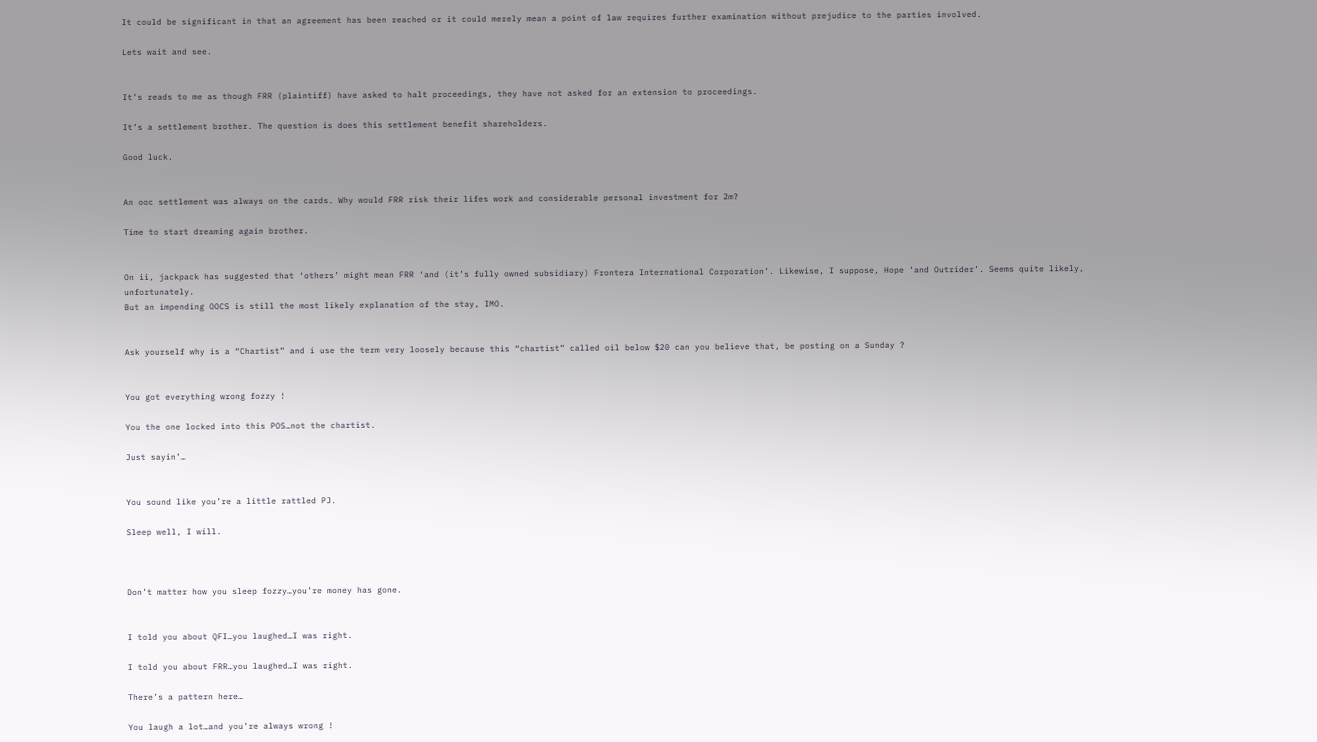It could be significant in that an agreement has been reached or it could merely mean a point of law requires further examination without prejudice to the parties involved.

Lets wait and see.


It’s reads to me as though FRR (plaintiff) have asked to halt proceedings, they have not asked for an extension to proceedings.

It’s a settlement brother. The question is does this settlement benefit shareholders.

Good luck.


An ooc settlement was always on the cards. Why would FRR risk their lifes work and considerable personal investment for 2m?

Time to start dreaming again brother.


On ii, jackpack has suggested that ‘others’ might mean FRR ‘and (it’s fully owned subsidiary) Frontera International Corporation’. Likewise, I suppose, Hope ‘and Outrider’. Seems quite likely, unfortunately.
But an impending OOCS is still the most likely explanation of the stay, IMO.


Ask yourself why is a “Chartist” and i use the term very loosely because this “chartist” called oil below $20 can you believe that, be posting on a Sunday ?


You got everything wrong fozzy !

You the one locked into this POS…not the chartist.

Just sayin’…


You sound like you’re a little rattled PJ.

Sleep well, I will.



Don’t matter how you sleep fozzy…you’re money has gone.


I told you about QFI…you laughed…I was right.

I told you about FRR…you laughed…I was right.

There’s a pattern here…

You laugh a lot…and you’re always wrong !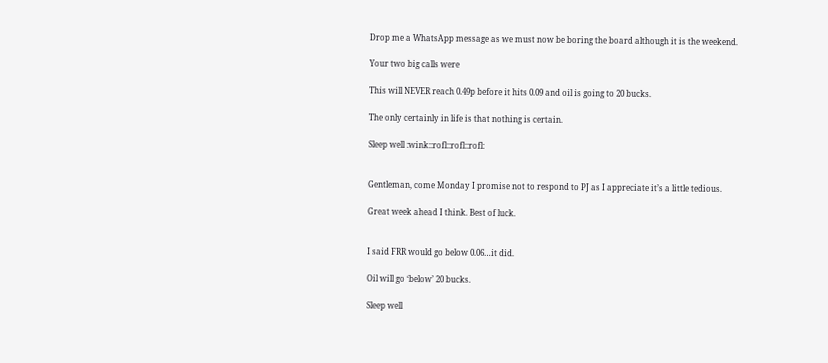Drop me a WhatsApp message as we must now be boring the board although it is the weekend.

Your two big calls were

This will NEVER reach 0.49p before it hits 0.09 and oil is going to 20 bucks.

The only certainly in life is that nothing is certain.

Sleep well :wink::rofl::rofl::rofl:


Gentleman, come Monday I promise not to respond to PJ as I appreciate it’s a little tedious.

Great week ahead I think. Best of luck.


I said FRR would go below 0.06…it did.

Oil will go ‘below’ 20 bucks.

Sleep well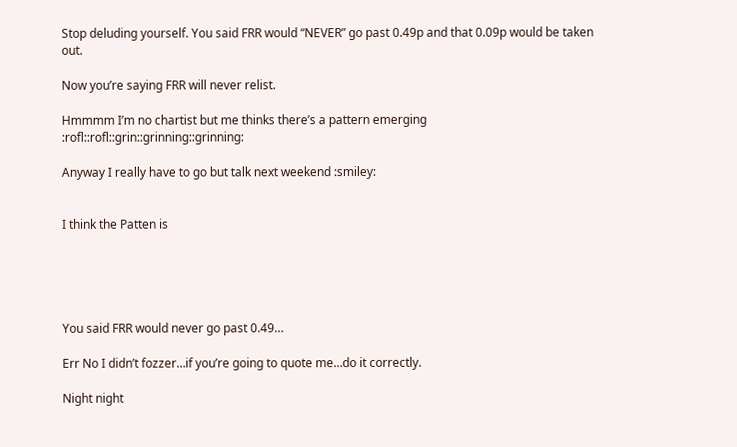Stop deluding yourself. You said FRR would “NEVER” go past 0.49p and that 0.09p would be taken out.

Now you’re saying FRR will never relist.

Hmmmm I’m no chartist but me thinks there’s a pattern emerging :rofl::rofl::grin::grinning::grinning:

Anyway I really have to go but talk next weekend :smiley:


I think the Patten is





You said FRR would never go past 0.49…

Err No I didn’t fozzer…if you’re going to quote me…do it correctly.

Night night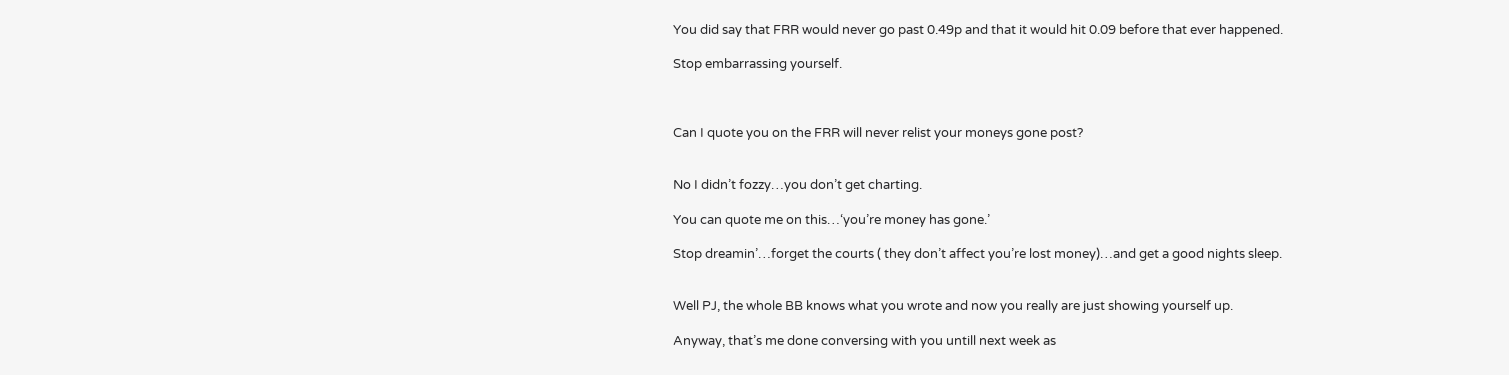You did say that FRR would never go past 0.49p and that it would hit 0.09 before that ever happened.

Stop embarrassing yourself.



Can I quote you on the FRR will never relist your moneys gone post?


No I didn’t fozzy…you don’t get charting.

You can quote me on this…‘you’re money has gone.’

Stop dreamin’…forget the courts ( they don’t affect you’re lost money)…and get a good nights sleep.


Well PJ, the whole BB knows what you wrote and now you really are just showing yourself up.

Anyway, that’s me done conversing with you untill next week as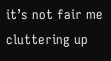it’s not fair me cluttering up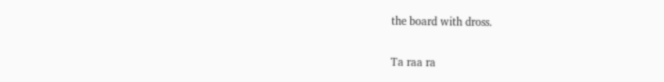the board with dross.

Ta raa ra